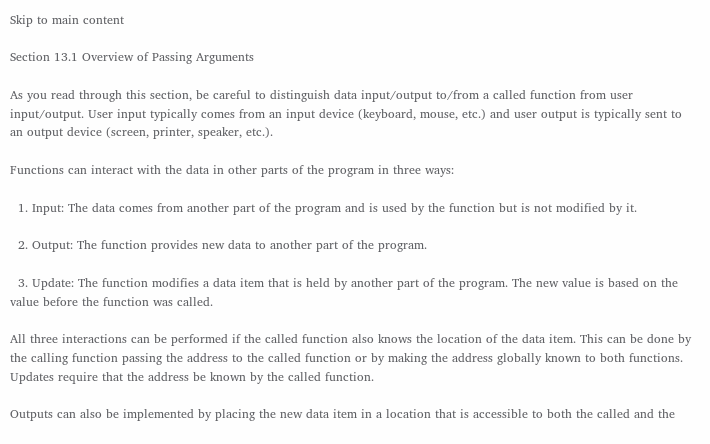Skip to main content

Section 13.1 Overview of Passing Arguments

As you read through this section, be careful to distinguish data input/output to/from a called function from user input/output. User input typically comes from an input device (keyboard, mouse, etc.) and user output is typically sent to an output device (screen, printer, speaker, etc.).

Functions can interact with the data in other parts of the program in three ways:

  1. Input: The data comes from another part of the program and is used by the function but is not modified by it.

  2. Output: The function provides new data to another part of the program.

  3. Update: The function modifies a data item that is held by another part of the program. The new value is based on the value before the function was called.

All three interactions can be performed if the called function also knows the location of the data item. This can be done by the calling function passing the address to the called function or by making the address globally known to both functions. Updates require that the address be known by the called function.

Outputs can also be implemented by placing the new data item in a location that is accessible to both the called and the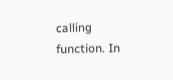calling function. In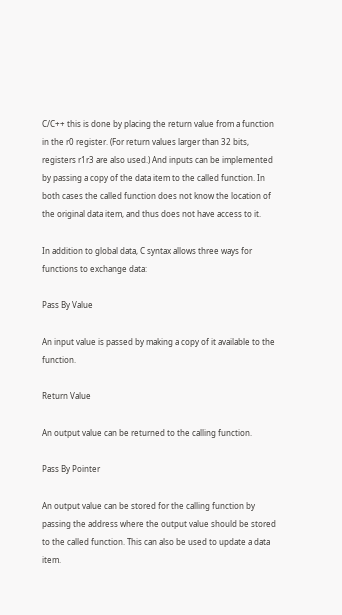C/C++ this is done by placing the return value from a function in the r0 register. (For return values larger than 32 bits, registers r1r3 are also used.) And inputs can be implemented by passing a copy of the data item to the called function. In both cases the called function does not know the location of the original data item, and thus does not have access to it.

In addition to global data, C syntax allows three ways for functions to exchange data:

Pass By Value

An input value is passed by making a copy of it available to the function.

Return Value

An output value can be returned to the calling function.

Pass By Pointer

An output value can be stored for the calling function by passing the address where the output value should be stored to the called function. This can also be used to update a data item.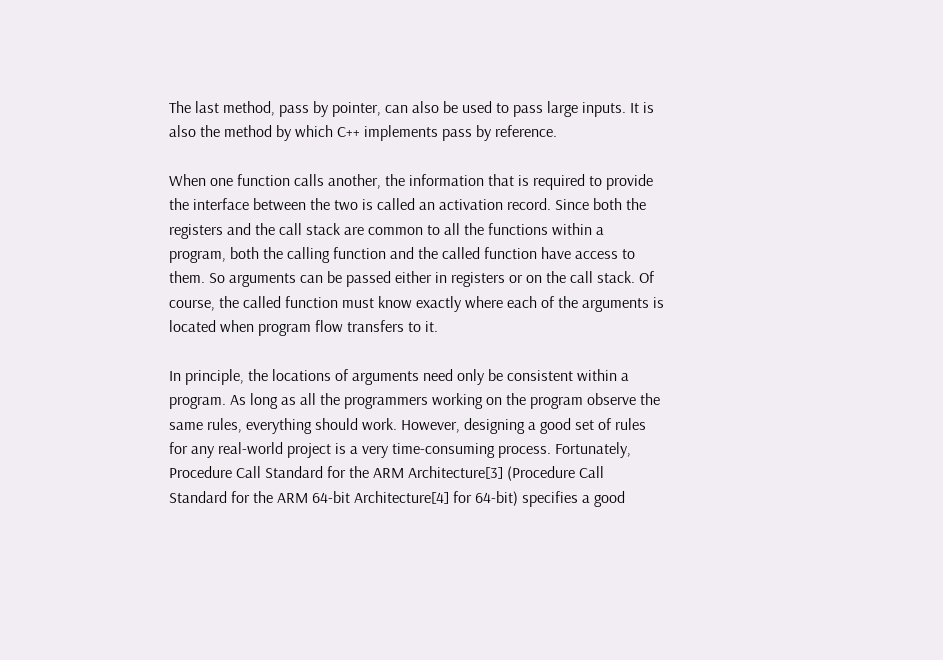The last method, pass by pointer, can also be used to pass large inputs. It is also the method by which C++ implements pass by reference.

When one function calls another, the information that is required to provide the interface between the two is called an activation record. Since both the registers and the call stack are common to all the functions within a program, both the calling function and the called function have access to them. So arguments can be passed either in registers or on the call stack. Of course, the called function must know exactly where each of the arguments is located when program flow transfers to it.

In principle, the locations of arguments need only be consistent within a program. As long as all the programmers working on the program observe the same rules, everything should work. However, designing a good set of rules for any real-world project is a very time-consuming process. Fortunately, Procedure Call Standard for the ARM Architecture[3] (Procedure Call Standard for the ARM 64-bit Architecture[4] for 64-bit) specifies a good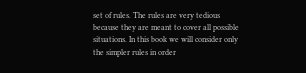set of rules. The rules are very tedious because they are meant to cover all possible situations. In this book we will consider only the simpler rules in order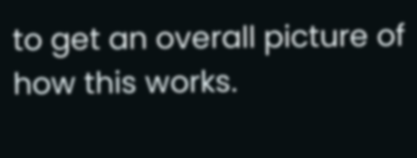to get an overall picture of how this works.